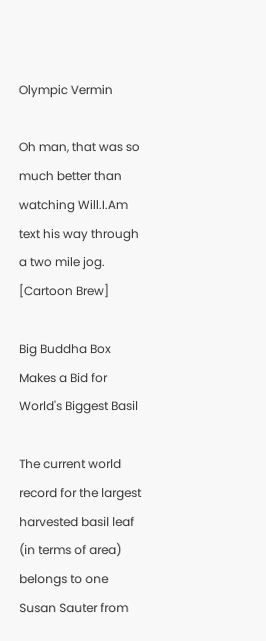Olympic Vermin

Oh man, that was so much better than watching Will.I.Am text his way through a two mile jog. [Cartoon Brew]

Big Buddha Box Makes a Bid for World's Biggest Basil

The current world record for the largest harvested basil leaf (in terms of area) belongs to one Susan Sauter from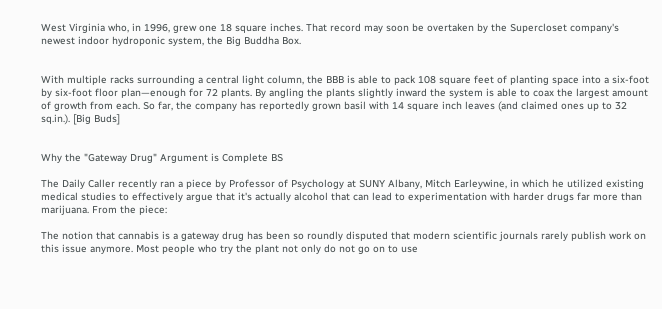West Virginia who, in 1996, grew one 18 square inches. That record may soon be overtaken by the Supercloset company's newest indoor hydroponic system, the Big Buddha Box.


With multiple racks surrounding a central light column, the BBB is able to pack 108 square feet of planting space into a six-foot by six-foot floor plan—enough for 72 plants. By angling the plants slightly inward the system is able to coax the largest amount of growth from each. So far, the company has reportedly grown basil with 14 square inch leaves (and claimed ones up to 32 sq.in.). [Big Buds]


Why the "Gateway Drug" Argument is Complete BS

The Daily Caller recently ran a piece by Professor of Psychology at SUNY Albany, Mitch Earleywine, in which he utilized existing medical studies to effectively argue that it's actually alcohol that can lead to experimentation with harder drugs far more than marijuana. From the piece:

The notion that cannabis is a gateway drug has been so roundly disputed that modern scientific journals rarely publish work on this issue anymore. Most people who try the plant not only do not go on to use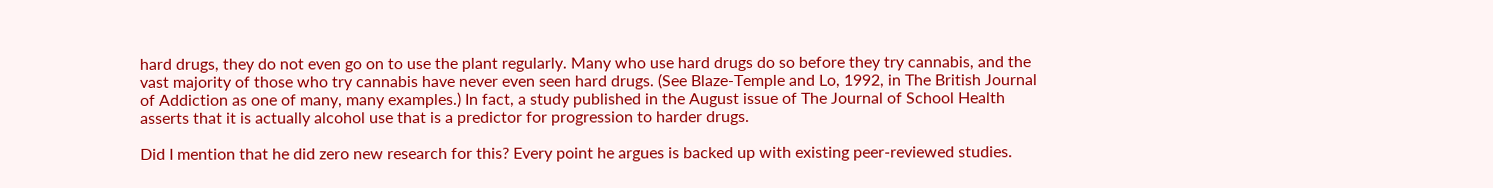hard drugs, they do not even go on to use the plant regularly. Many who use hard drugs do so before they try cannabis, and the vast majority of those who try cannabis have never even seen hard drugs. (See Blaze-Temple and Lo, 1992, in The British Journal of Addiction as one of many, many examples.) In fact, a study published in the August issue of The Journal of School Health asserts that it is actually alcohol use that is a predictor for progression to harder drugs.

Did I mention that he did zero new research for this? Every point he argues is backed up with existing peer-reviewed studies.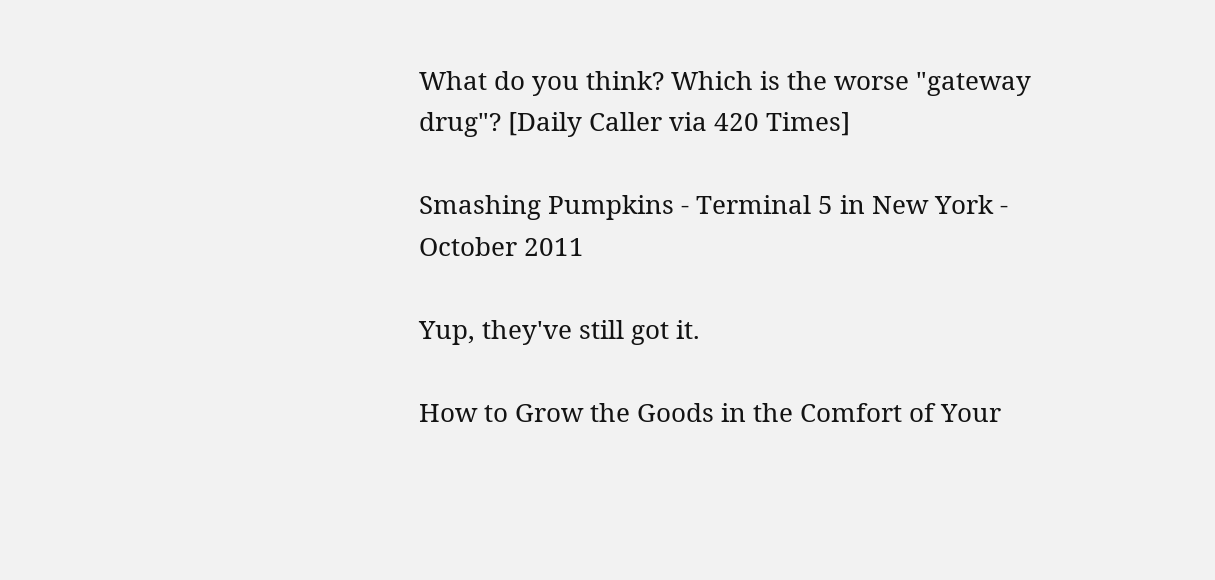What do you think? Which is the worse "gateway drug"? [Daily Caller via 420 Times]

Smashing Pumpkins - Terminal 5 in New York - October 2011

Yup, they've still got it.

How to Grow the Goods in the Comfort of Your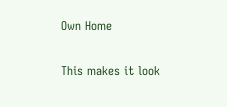Own Home

This makes it look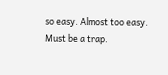so easy. Almost too easy. Must be a trap.